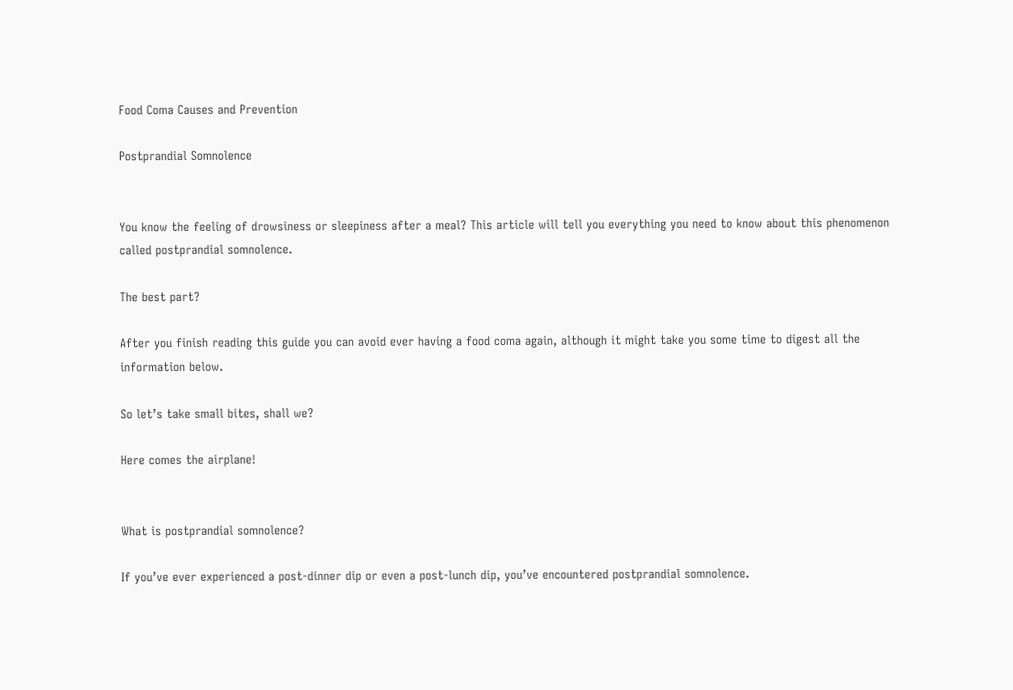Food Coma Causes and Prevention

Postprandial Somnolence


You know the feeling of drowsiness or sleepiness after a meal? This article will tell you everything you need to know about this phenomenon called postprandial somnolence.

The best part?

After you finish reading this guide you can avoid ever having a food coma again, although it might take you some time to digest all the information below.

So let’s take small bites, shall we?

Here comes the airplane!


What is postprandial somnolence?

If you’ve ever experienced a post-dinner dip or even a post-lunch dip, you’ve encountered postprandial somnolence.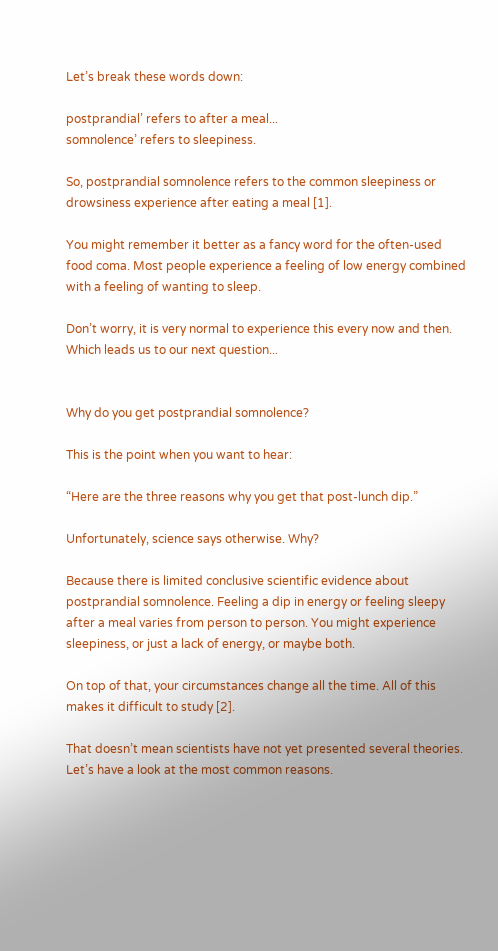Let’s break these words down:

postprandial’ refers to after a meal...
somnolence’ refers to sleepiness.

So, postprandial somnolence refers to the common sleepiness or drowsiness experience after eating a meal [1].

You might remember it better as a fancy word for the often-used food coma. Most people experience a feeling of low energy combined with a feeling of wanting to sleep.

Don’t worry, it is very normal to experience this every now and then. Which leads us to our next question...


Why do you get postprandial somnolence?

This is the point when you want to hear:

“Here are the three reasons why you get that post-lunch dip.”

Unfortunately, science says otherwise. Why?

Because there is limited conclusive scientific evidence about postprandial somnolence. Feeling a dip in energy or feeling sleepy after a meal varies from person to person. You might experience sleepiness, or just a lack of energy, or maybe both.

On top of that, your circumstances change all the time. All of this makes it difficult to study [2].

That doesn’t mean scientists have not yet presented several theories. Let’s have a look at the most common reasons.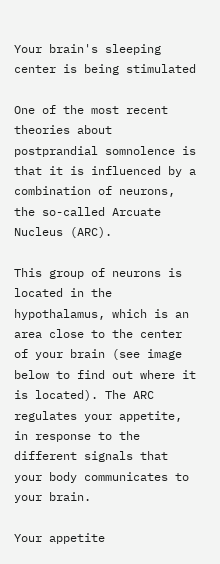Your brain's sleeping center is being stimulated

One of the most recent theories about postprandial somnolence is that it is influenced by a combination of neurons, the so-called Arcuate Nucleus (ARC).

This group of neurons is located in the hypothalamus, which is an area close to the center of your brain (see image below to find out where it is located). The ARC regulates your appetite, in response to the different signals that your body communicates to your brain.

Your appetite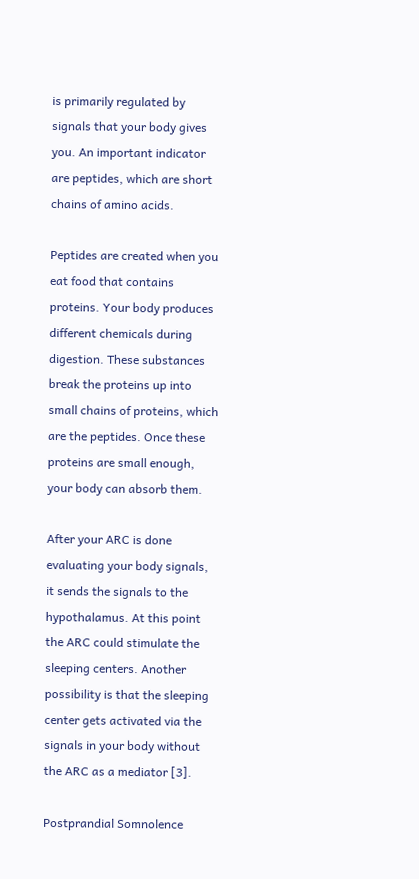is primarily regulated by signals that your body gives you. An important indicator are peptides, which are short chains of amino acids.

Peptides are created when you eat food that contains proteins. Your body produces different chemicals during digestion. These substances break the proteins up into small chains of proteins, which are the peptides. Once these proteins are small enough, your body can absorb them.

After your ARC is done evaluating your body signals, it sends the signals to the hypothalamus. At this point the ARC could stimulate the sleeping centers. Another possibility is that the sleeping center gets activated via the signals in your body without the ARC as a mediator [3].

Postprandial Somnolence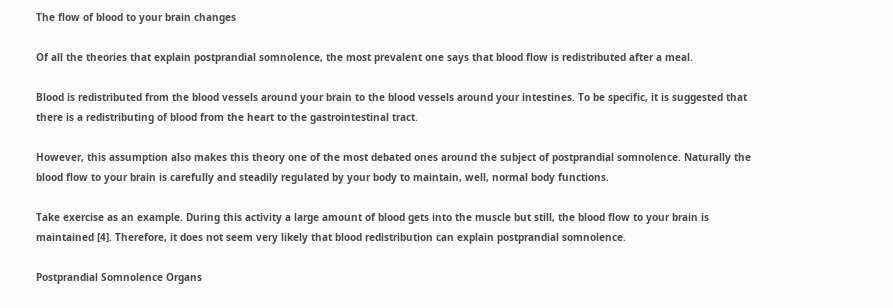The flow of blood to your brain changes

Of all the theories that explain postprandial somnolence, the most prevalent one says that blood flow is redistributed after a meal.

Blood is redistributed from the blood vessels around your brain to the blood vessels around your intestines. To be specific, it is suggested that there is a redistributing of blood from the heart to the gastrointestinal tract.

However, this assumption also makes this theory one of the most debated ones around the subject of postprandial somnolence. Naturally the blood flow to your brain is carefully and steadily regulated by your body to maintain, well, normal body functions.

Take exercise as an example. During this activity a large amount of blood gets into the muscle but still, the blood flow to your brain is maintained [4]. Therefore, it does not seem very likely that blood redistribution can explain postprandial somnolence.

Postprandial Somnolence Organs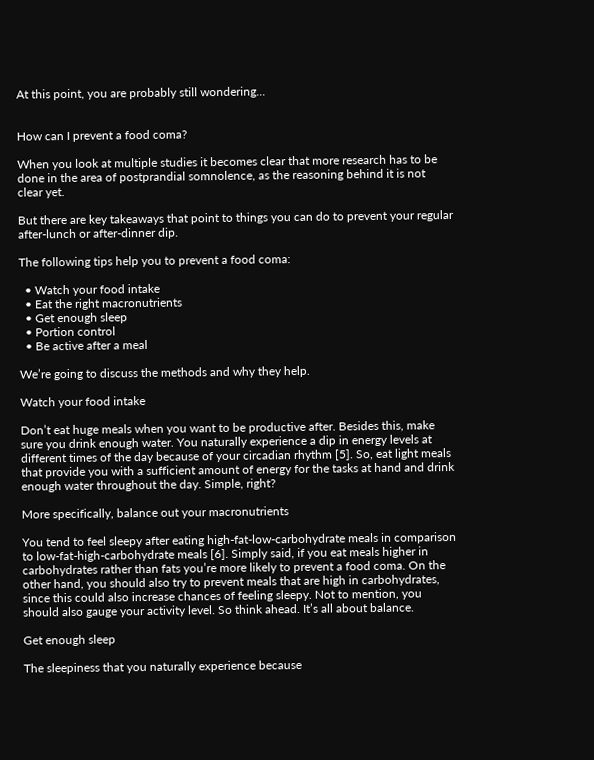At this point, you are probably still wondering...


How can I prevent a food coma?

When you look at multiple studies it becomes clear that more research has to be done in the area of postprandial somnolence, as the reasoning behind it is not clear yet.

But there are key takeaways that point to things you can do to prevent your regular after-lunch or after-dinner dip.

The following tips help you to prevent a food coma:

  • Watch your food intake
  • Eat the right macronutrients
  • Get enough sleep
  • Portion control
  • Be active after a meal

We’re going to discuss the methods and why they help.

Watch your food intake

Don’t eat huge meals when you want to be productive after. Besides this, make sure you drink enough water. You naturally experience a dip in energy levels at different times of the day because of your circadian rhythm [5]. So, eat light meals that provide you with a sufficient amount of energy for the tasks at hand and drink enough water throughout the day. Simple, right?

More specifically, balance out your macronutrients

You tend to feel sleepy after eating high-fat-low-carbohydrate meals in comparison to low-fat-high-carbohydrate meals [6]. Simply said, if you eat meals higher in carbohydrates rather than fats you’re more likely to prevent a food coma. On the other hand, you should also try to prevent meals that are high in carbohydrates, since this could also increase chances of feeling sleepy. Not to mention, you should also gauge your activity level. So think ahead. It’s all about balance.

Get enough sleep

The sleepiness that you naturally experience because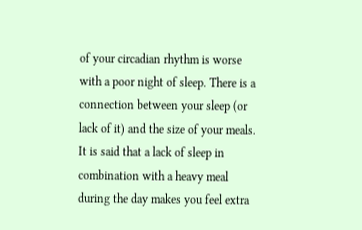of your circadian rhythm is worse with a poor night of sleep. There is a connection between your sleep (or lack of it) and the size of your meals. It is said that a lack of sleep in combination with a heavy meal during the day makes you feel extra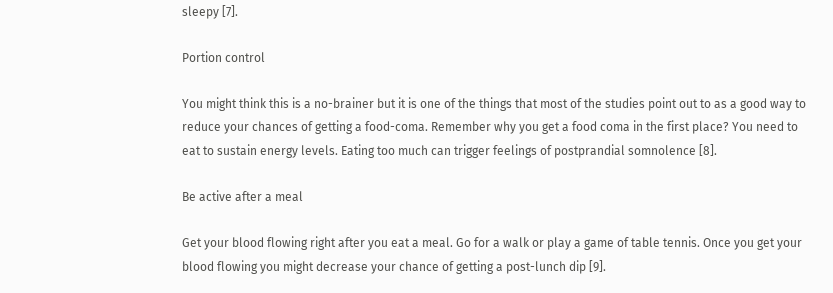sleepy [7].

Portion control

You might think this is a no-brainer but it is one of the things that most of the studies point out to as a good way to reduce your chances of getting a food-coma. Remember why you get a food coma in the first place? You need to eat to sustain energy levels. Eating too much can trigger feelings of postprandial somnolence [8].

Be active after a meal

Get your blood flowing right after you eat a meal. Go for a walk or play a game of table tennis. Once you get your blood flowing you might decrease your chance of getting a post-lunch dip [9].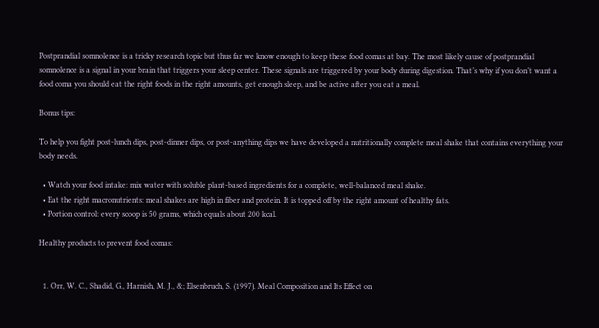Postprandial somnolence is a tricky research topic but thus far we know enough to keep these food comas at bay. The most likely cause of postprandial somnolence is a signal in your brain that triggers your sleep center. These signals are triggered by your body during digestion. That’s why if you don’t want a food coma you should eat the right foods in the right amounts, get enough sleep, and be active after you eat a meal.

Bonus tips:

To help you fight post-lunch dips, post-dinner dips, or post-anything dips we have developed a nutritionally complete meal shake that contains everything your body needs.

  • Watch your food intake: mix water with soluble plant-based ingredients for a complete, well-balanced meal shake.
  • Eat the right macronutrients: meal shakes are high in fiber and protein. It is topped off by the right amount of healthy fats.
  • Portion control: every scoop is 50 grams, which equals about 200 kcal.

Healthy products to prevent food comas:


  1. Orr, W. C., Shadid, G., Harnish, M. J., &; Elsenbruch, S. (1997). Meal Composition and Its Effect on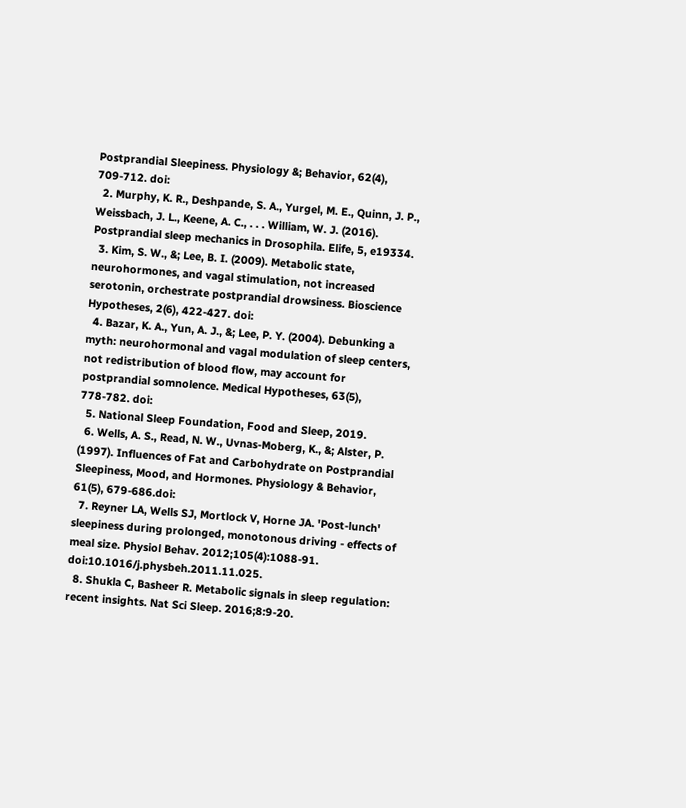Postprandial Sleepiness. Physiology &; Behavior, 62(4), 709-712. doi:
  2. Murphy, K. R., Deshpande, S. A., Yurgel, M. E., Quinn, J. P., Weissbach, J. L., Keene, A. C., . . . William, W. J. (2016). Postprandial sleep mechanics in Drosophila. Elife, 5, e19334.
  3. Kim, S. W., &; Lee, B. I. (2009). Metabolic state, neurohormones, and vagal stimulation, not increased serotonin, orchestrate postprandial drowsiness. Bioscience Hypotheses, 2(6), 422-427. doi:
  4. Bazar, K. A., Yun, A. J., &; Lee, P. Y. (2004). Debunking a myth: neurohormonal and vagal modulation of sleep centers, not redistribution of blood flow, may account for postprandial somnolence. Medical Hypotheses, 63(5), 778-782. doi:
  5. National Sleep Foundation, Food and Sleep, 2019.
  6. Wells, A. S., Read, N. W., Uvnas-Moberg, K., &; Alster, P. (1997). Influences of Fat and Carbohydrate on Postprandial Sleepiness, Mood, and Hormones. Physiology & Behavior, 61(5), 679-686.doi:
  7. Reyner LA, Wells SJ, Mortlock V, Horne JA. 'Post-lunch' sleepiness during prolonged, monotonous driving - effects of meal size. Physiol Behav. 2012;105(4):1088-91. doi:10.1016/j.physbeh.2011.11.025.
  8. Shukla C, Basheer R. Metabolic signals in sleep regulation: recent insights. Nat Sci Sleep. 2016;8:9-20.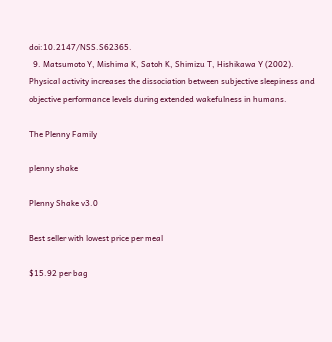doi:10.2147/NSS.S62365.
  9. Matsumoto Y, Mishima K, Satoh K, Shimizu T, Hishikawa Y (2002). Physical activity increases the dissociation between subjective sleepiness and objective performance levels during extended wakefulness in humans.

The Plenny Family

plenny shake

Plenny Shake v3.0

Best seller with lowest price per meal

$15.92 per bag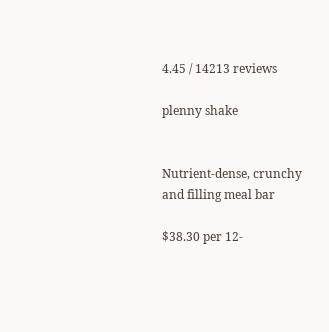4.45 / 14213 reviews

plenny shake


Nutrient-dense, crunchy and filling meal bar

$38.30 per 12-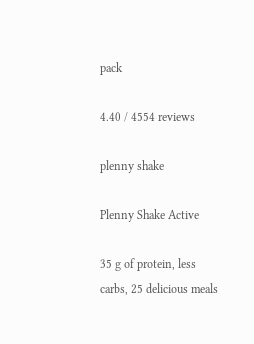pack

4.40 / 4554 reviews

plenny shake

Plenny Shake Active

35 g of protein, less carbs, 25 delicious meals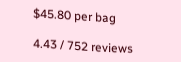$45.80 per bag

4.43 / 752 reviews